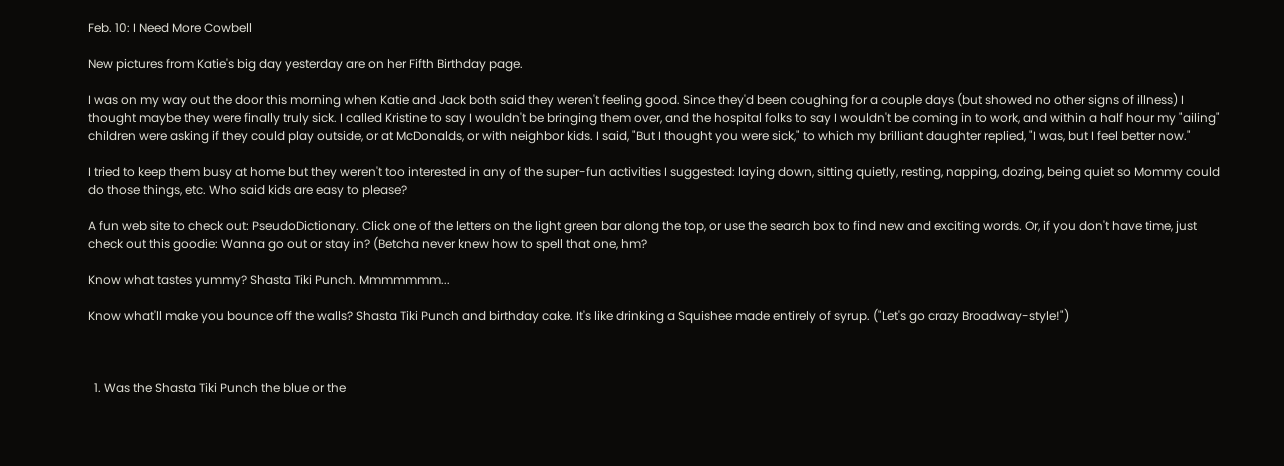Feb. 10: I Need More Cowbell

New pictures from Katie's big day yesterday are on her Fifth Birthday page.

I was on my way out the door this morning when Katie and Jack both said they weren't feeling good. Since they'd been coughing for a couple days (but showed no other signs of illness) I thought maybe they were finally truly sick. I called Kristine to say I wouldn't be bringing them over, and the hospital folks to say I wouldn't be coming in to work, and within a half hour my "ailing" children were asking if they could play outside, or at McDonalds, or with neighbor kids. I said, "But I thought you were sick," to which my brilliant daughter replied, "I was, but I feel better now."

I tried to keep them busy at home but they weren't too interested in any of the super-fun activities I suggested: laying down, sitting quietly, resting, napping, dozing, being quiet so Mommy could do those things, etc. Who said kids are easy to please?

A fun web site to check out: PseudoDictionary. Click one of the letters on the light green bar along the top, or use the search box to find new and exciting words. Or, if you don't have time, just check out this goodie: Wanna go out or stay in? (Betcha never knew how to spell that one, hm?

Know what tastes yummy? Shasta Tiki Punch. Mmmmmmm...

Know what'll make you bounce off the walls? Shasta Tiki Punch and birthday cake. It's like drinking a Squishee made entirely of syrup. ("Let's go crazy Broadway-style!")



  1. Was the Shasta Tiki Punch the blue or the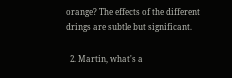orange? The effects of the different drings are subtle but significant.

  2. Martin, what's a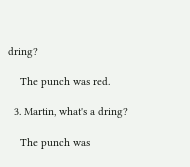dring?

    The punch was red.

  3. Martin, what's a dring?

    The punch was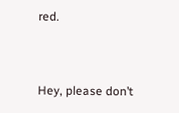red.


Hey, please don’t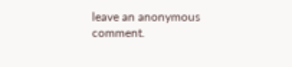leave an anonymous comment.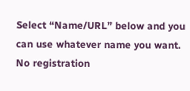Select “Name/URL” below and you can use whatever name you want. No registration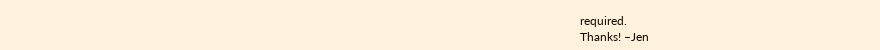required.
Thanks! –Jen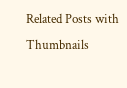Related Posts with Thumbnails